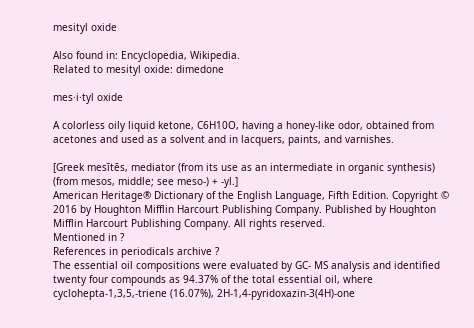mesityl oxide

Also found in: Encyclopedia, Wikipedia.
Related to mesityl oxide: dimedone

mes·i·tyl oxide

A colorless oily liquid ketone, C6H10O, having a honey-like odor, obtained from acetones and used as a solvent and in lacquers, paints, and varnishes.

[Greek mesītēs, mediator (from its use as an intermediate in organic synthesis) (from mesos, middle; see meso-) + -yl.]
American Heritage® Dictionary of the English Language, Fifth Edition. Copyright © 2016 by Houghton Mifflin Harcourt Publishing Company. Published by Houghton Mifflin Harcourt Publishing Company. All rights reserved.
Mentioned in ?
References in periodicals archive ?
The essential oil compositions were evaluated by GC- MS analysis and identified twenty four compounds as 94.37% of the total essential oil, where cyclohepta-1,3,5,-triene (16.07%), 2H-1,4-pyridoxazin-3(4H)-one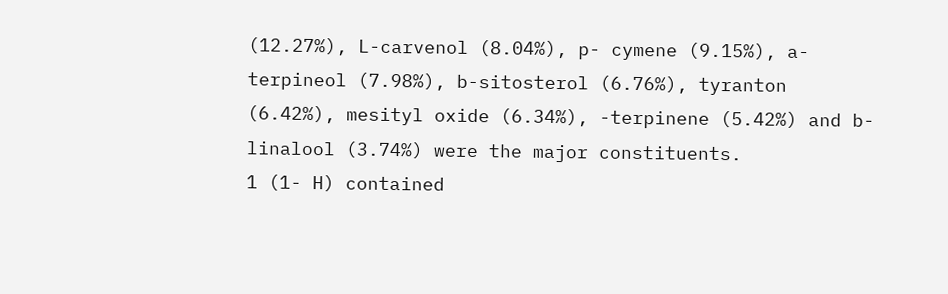(12.27%), L-carvenol (8.04%), p- cymene (9.15%), a-terpineol (7.98%), b-sitosterol (6.76%), tyranton (6.42%), mesityl oxide (6.34%), -terpinene (5.42%) and b-linalool (3.74%) were the major constituents.
1 (1- H) contained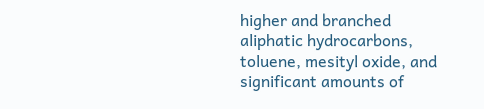higher and branched aliphatic hydrocarbons, toluene, mesityl oxide, and significant amounts of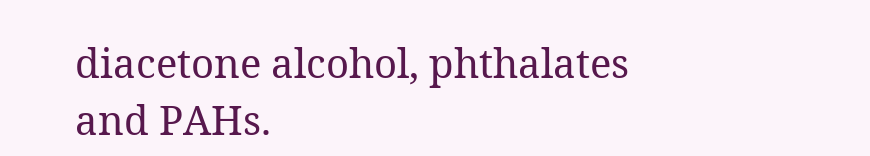diacetone alcohol, phthalates and PAHs.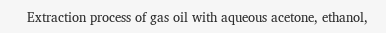Extraction process of gas oil with aqueous acetone, ethanol,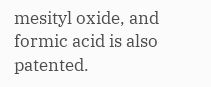mesityl oxide, and formic acid is also patented.